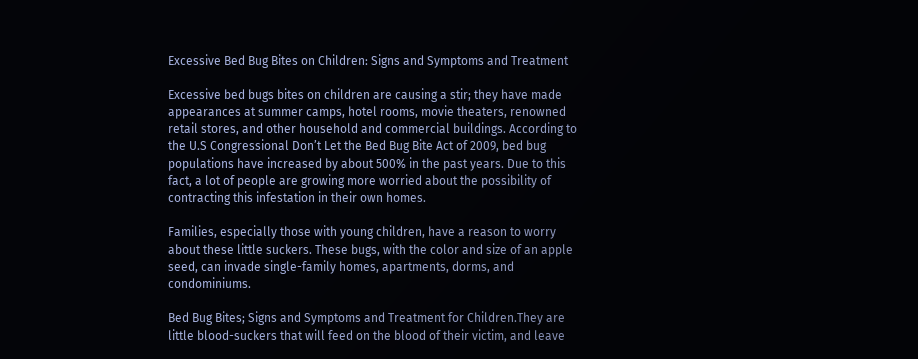Excessive Bed Bug Bites on Children: Signs and Symptoms and Treatment

Excessive bed bugs bites on children are causing a stir; they have made appearances at summer camps, hotel rooms, movie theaters, renowned retail stores, and other household and commercial buildings. According to the U.S Congressional Don’t Let the Bed Bug Bite Act of 2009, bed bug populations have increased by about 500% in the past years. Due to this fact, a lot of people are growing more worried about the possibility of contracting this infestation in their own homes.

Families, especially those with young children, have a reason to worry about these little suckers. These bugs, with the color and size of an apple seed, can invade single-family homes, apartments, dorms, and condominiums.

Bed Bug Bites; Signs and Symptoms and Treatment for Children.They are little blood-suckers that will feed on the blood of their victim, and leave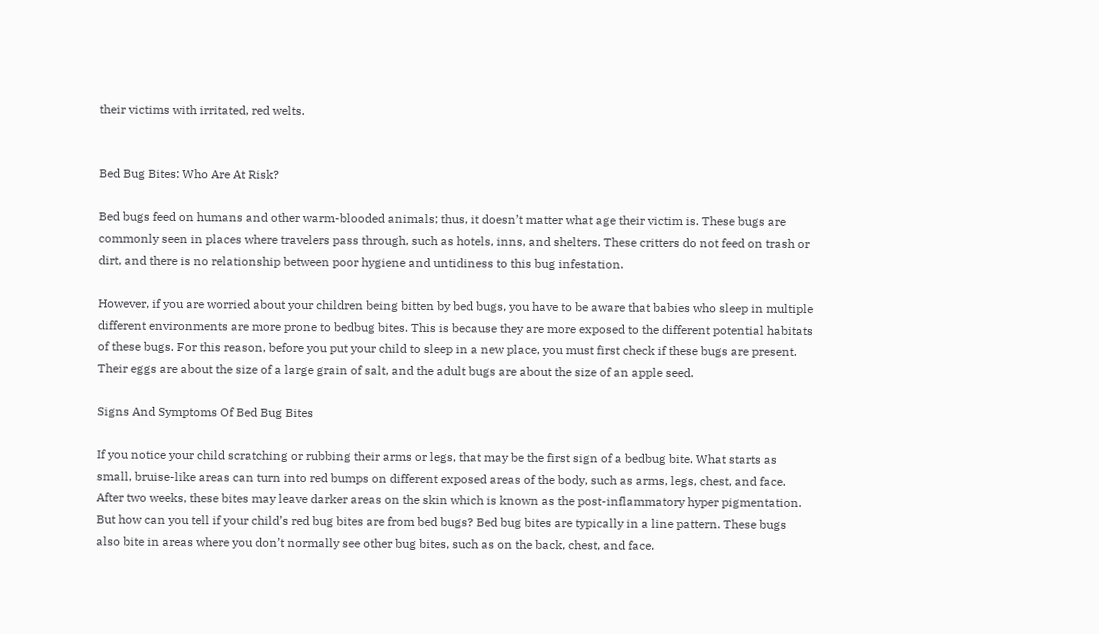their victims with irritated, red welts.


Bed Bug Bites: Who Are At Risk?

Bed bugs feed on humans and other warm-blooded animals; thus, it doesn’t matter what age their victim is. These bugs are commonly seen in places where travelers pass through, such as hotels, inns, and shelters. These critters do not feed on trash or dirt, and there is no relationship between poor hygiene and untidiness to this bug infestation.

However, if you are worried about your children being bitten by bed bugs, you have to be aware that babies who sleep in multiple different environments are more prone to bedbug bites. This is because they are more exposed to the different potential habitats of these bugs. For this reason, before you put your child to sleep in a new place, you must first check if these bugs are present. Their eggs are about the size of a large grain of salt, and the adult bugs are about the size of an apple seed.

Signs And Symptoms Of Bed Bug Bites

If you notice your child scratching or rubbing their arms or legs, that may be the first sign of a bedbug bite. What starts as small, bruise-like areas can turn into red bumps on different exposed areas of the body, such as arms, legs, chest, and face. After two weeks, these bites may leave darker areas on the skin which is known as the post-inflammatory hyper pigmentation. But how can you tell if your child’s red bug bites are from bed bugs? Bed bug bites are typically in a line pattern. These bugs also bite in areas where you don’t normally see other bug bites, such as on the back, chest, and face.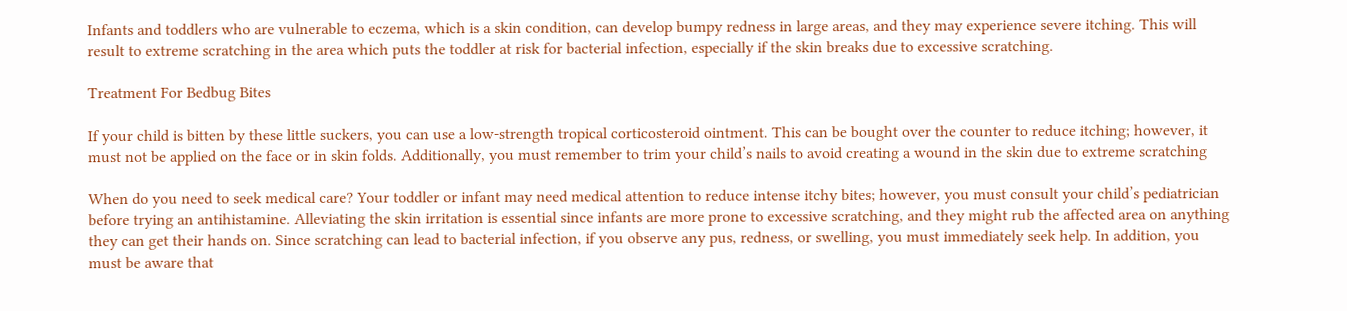Infants and toddlers who are vulnerable to eczema, which is a skin condition, can develop bumpy redness in large areas, and they may experience severe itching. This will result to extreme scratching in the area which puts the toddler at risk for bacterial infection, especially if the skin breaks due to excessive scratching.

Treatment For Bedbug Bites

If your child is bitten by these little suckers, you can use a low-strength tropical corticosteroid ointment. This can be bought over the counter to reduce itching; however, it must not be applied on the face or in skin folds. Additionally, you must remember to trim your child’s nails to avoid creating a wound in the skin due to extreme scratching

When do you need to seek medical care? Your toddler or infant may need medical attention to reduce intense itchy bites; however, you must consult your child’s pediatrician before trying an antihistamine. Alleviating the skin irritation is essential since infants are more prone to excessive scratching, and they might rub the affected area on anything they can get their hands on. Since scratching can lead to bacterial infection, if you observe any pus, redness, or swelling, you must immediately seek help. In addition, you must be aware that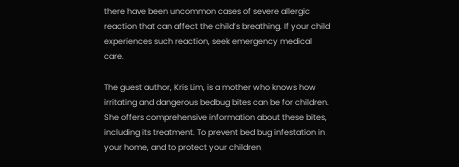there have been uncommon cases of severe allergic reaction that can affect the child’s breathing. If your child experiences such reaction, seek emergency medical care.

The guest author, Kris Lim, is a mother who knows how irritating and dangerous bedbug bites can be for children. She offers comprehensive information about these bites, including its treatment. To prevent bed bug infestation in your home, and to protect your children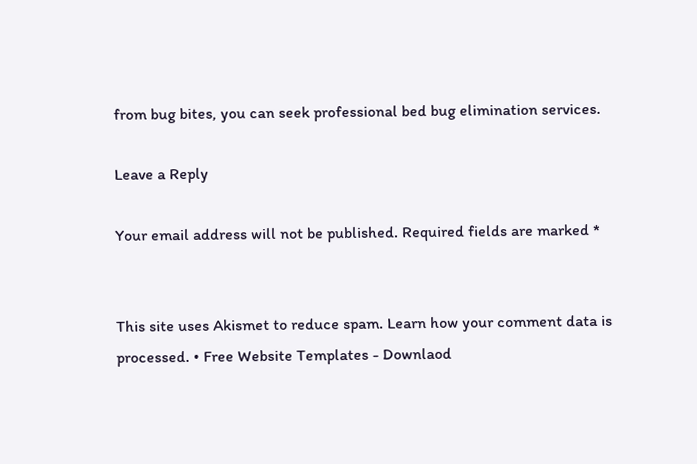from bug bites, you can seek professional bed bug elimination services.

Leave a Reply

Your email address will not be published. Required fields are marked *


This site uses Akismet to reduce spam. Learn how your comment data is processed. • Free Website Templates - Downlaod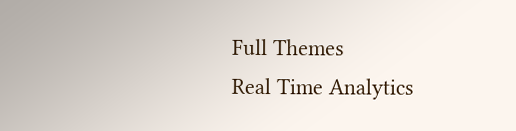Full Themes
Real Time Analytics